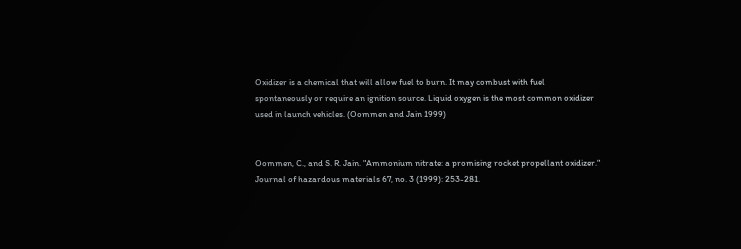Oxidizer is a chemical that will allow fuel to burn. It may combust with fuel spontaneously or require an ignition source. Liquid oxygen is the most common oxidizer used in launch vehicles. (Oommen and Jain 1999)


Oommen, C., and S. R. Jain. "Ammonium nitrate: a promising rocket propellant oxidizer." Journal of hazardous materials 67, no. 3 (1999): 253-281.